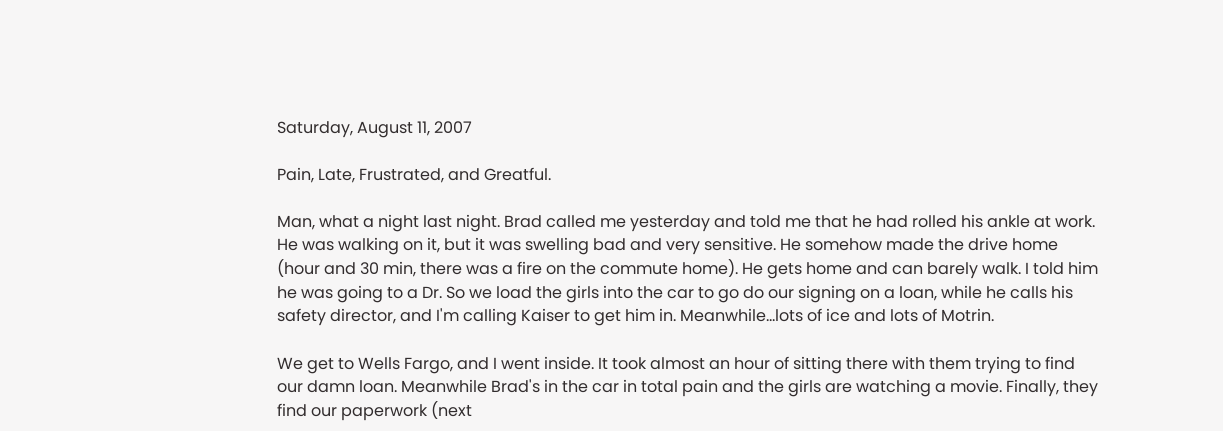Saturday, August 11, 2007

Pain, Late, Frustrated, and Greatful.

Man, what a night last night. Brad called me yesterday and told me that he had rolled his ankle at work. He was walking on it, but it was swelling bad and very sensitive. He somehow made the drive home (hour and 30 min, there was a fire on the commute home). He gets home and can barely walk. I told him he was going to a Dr. So we load the girls into the car to go do our signing on a loan, while he calls his safety director, and I'm calling Kaiser to get him in. Meanwhile...lots of ice and lots of Motrin.

We get to Wells Fargo, and I went inside. It took almost an hour of sitting there with them trying to find our damn loan. Meanwhile Brad's in the car in total pain and the girls are watching a movie. Finally, they find our paperwork (next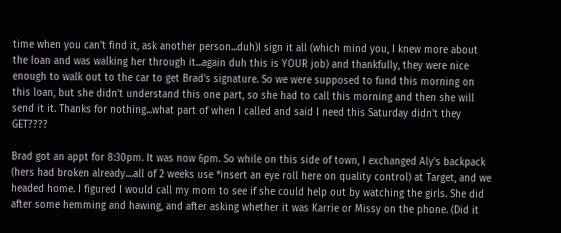time when you can't find it, ask another person...duh)I sign it all (which mind you, I knew more about the loan and was walking her through it...again duh this is YOUR job) and thankfully, they were nice enough to walk out to the car to get Brad's signature. So we were supposed to fund this morning on this loan, but she didn't understand this one part, so she had to call this morning and then she will send it it. Thanks for nothing...what part of when I called and said I need this Saturday didn't they GET????

Brad got an appt for 8:30pm. It was now 6pm. So while on this side of town, I exchanged Aly's backpack (hers had broken already....all of 2 weeks use *insert an eye roll here on quality control) at Target, and we headed home. I figured I would call my mom to see if she could help out by watching the girls. She did after some hemming and hawing, and after asking whether it was Karrie or Missy on the phone. (Did it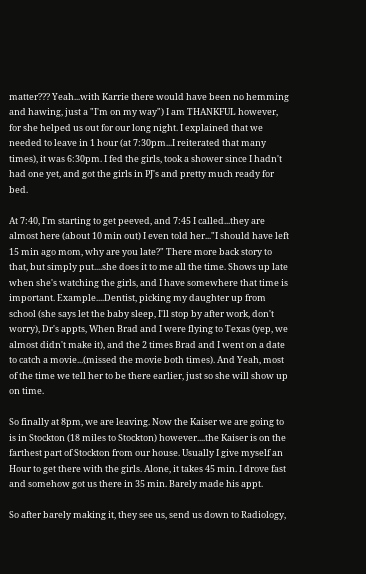matter??? Yeah...with Karrie there would have been no hemming and hawing, just a "I'm on my way") I am THANKFUL however, for she helped us out for our long night. I explained that we needed to leave in 1 hour (at 7:30pm...I reiterated that many times), it was 6:30pm. I fed the girls, took a shower since I hadn't had one yet, and got the girls in PJ's and pretty much ready for bed.

At 7:40, I'm starting to get peeved, and 7:45 I called...they are almost here (about 10 min out) I even told her..."I should have left 15 min ago mom, why are you late?" There more back story to that, but simply put....she does it to me all the time. Shows up late when she's watching the girls, and I have somewhere that time is important. Example....Dentist, picking my daughter up from school (she says let the baby sleep, I'll stop by after work, don't worry), Dr's appts, When Brad and I were flying to Texas (yep, we almost didn't make it), and the 2 times Brad and I went on a date to catch a movie...(missed the movie both times). And Yeah, most of the time we tell her to be there earlier, just so she will show up on time.

So finally at 8pm, we are leaving. Now the Kaiser we are going to is in Stockton (18 miles to Stockton) however....the Kaiser is on the farthest part of Stockton from our house. Usually I give myself an Hour to get there with the girls. Alone, it takes 45 min. I drove fast and somehow got us there in 35 min. Barely made his appt.

So after barely making it, they see us, send us down to Radiology,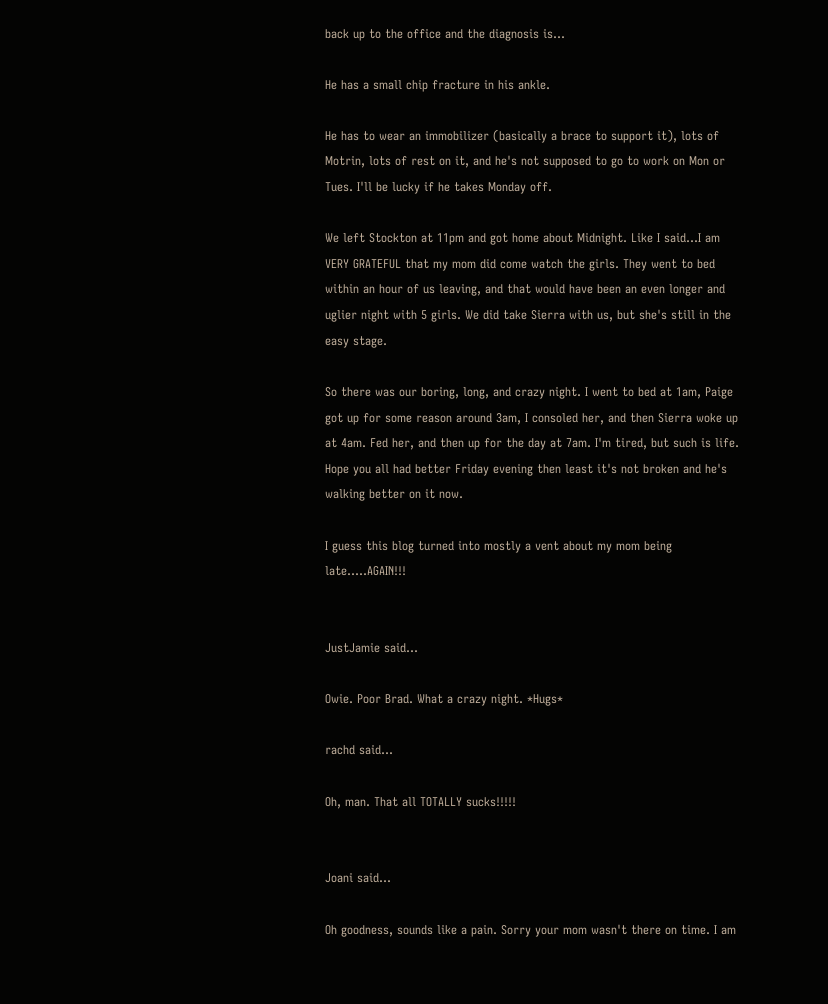back up to the office and the diagnosis is...

He has a small chip fracture in his ankle.

He has to wear an immobilizer (basically a brace to support it), lots of Motrin, lots of rest on it, and he's not supposed to go to work on Mon or Tues. I'll be lucky if he takes Monday off.

We left Stockton at 11pm and got home about Midnight. Like I said...I am VERY GRATEFUL that my mom did come watch the girls. They went to bed within an hour of us leaving, and that would have been an even longer and uglier night with 5 girls. We did take Sierra with us, but she's still in the easy stage.

So there was our boring, long, and crazy night. I went to bed at 1am, Paige got up for some reason around 3am, I consoled her, and then Sierra woke up at 4am. Fed her, and then up for the day at 7am. I'm tired, but such is life. Hope you all had better Friday evening then least it's not broken and he's walking better on it now.

I guess this blog turned into mostly a vent about my mom being late.....AGAIN!!!


JustJamie said...

Owie. Poor Brad. What a crazy night. *Hugs*

rachd said...

Oh, man. That all TOTALLY sucks!!!!!


Joani said...

Oh goodness, sounds like a pain. Sorry your mom wasn't there on time. I am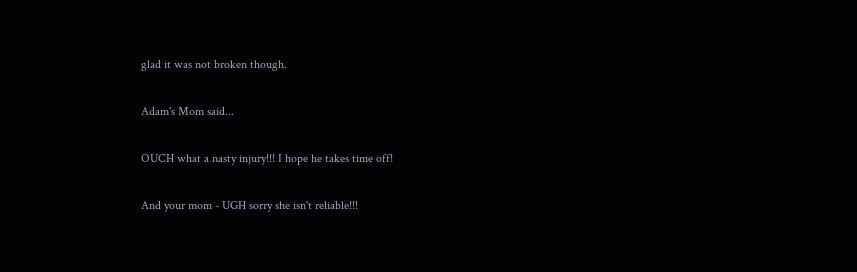glad it was not broken though.

Adam's Mom said...

OUCH what a nasty injury!!! I hope he takes time off!

And your mom - UGH sorry she isn't reliable!!!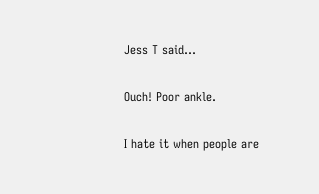Jess T said...

Ouch! Poor ankle.

I hate it when people are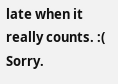late when it really counts. :( Sorry.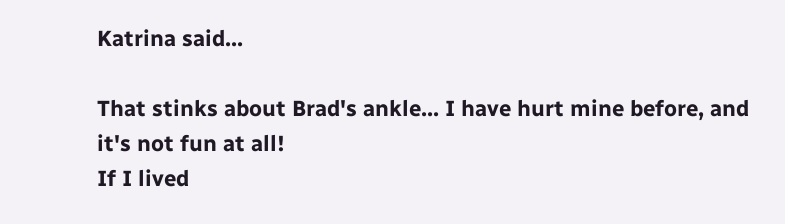Katrina said...

That stinks about Brad's ankle... I have hurt mine before, and it's not fun at all!
If I lived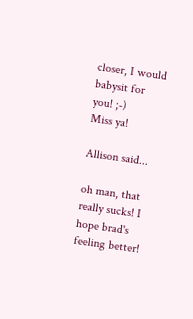closer, I would babysit for you! ;-)
Miss ya!

Allison said...

oh man, that really sucks! I hope brad's feeling better!